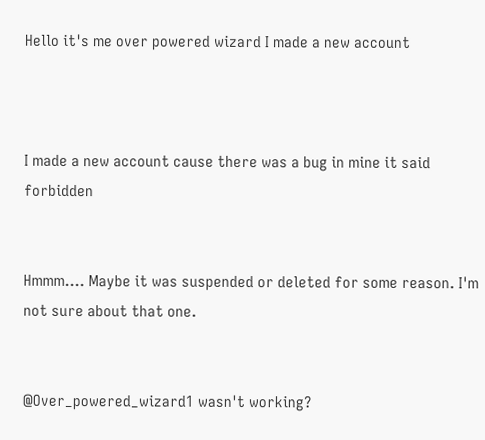Hello it's me over powered wizard I made a new account



I made a new account cause there was a bug in mine it said forbidden


Hmmm.... Maybe it was suspended or deleted for some reason. I'm not sure about that one.


@Over_powered_wizard1 wasn't working?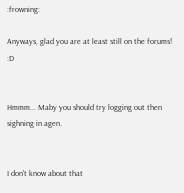:frowning:

Anyways, glad you are at least still on the forums! :D


Hmmm... Maby you should try logging out then sighning in agen.


I don't know about that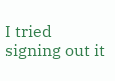I tried signing out it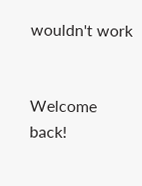wouldn't work


Welcome back!